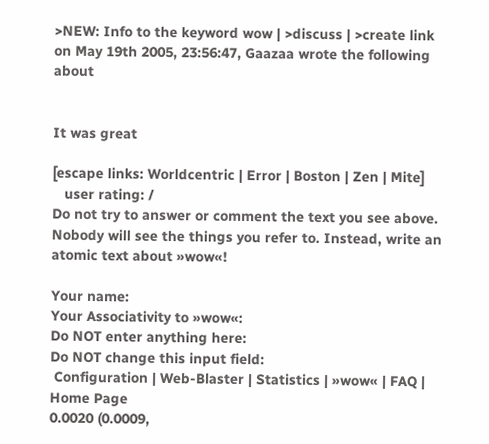>NEW: Info to the keyword wow | >discuss | >create link
on May 19th 2005, 23:56:47, Gaazaa wrote the following about


It was great

[escape links: Worldcentric | Error | Boston | Zen | Mite]
   user rating: /
Do not try to answer or comment the text you see above. Nobody will see the things you refer to. Instead, write an atomic text about »wow«!

Your name:
Your Associativity to »wow«:
Do NOT enter anything here:
Do NOT change this input field:
 Configuration | Web-Blaster | Statistics | »wow« | FAQ | Home Page
0.0020 (0.0009,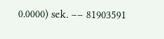0.0000) sek. –– 81903591